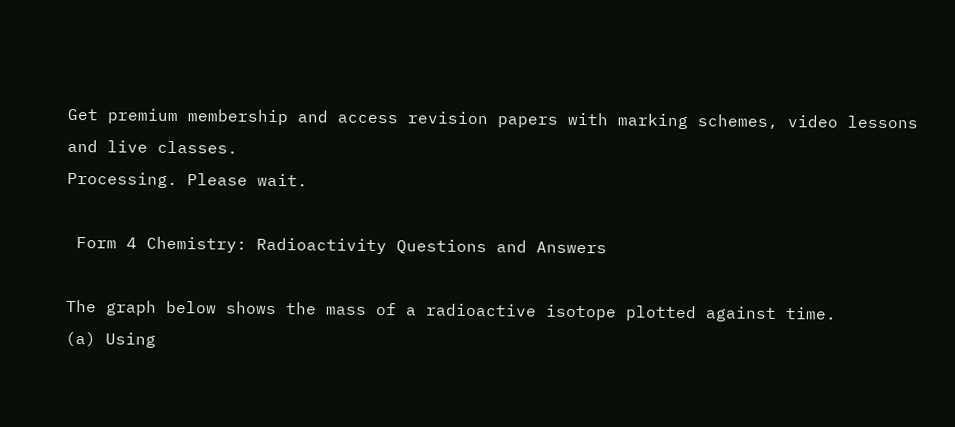Get premium membership and access revision papers with marking schemes, video lessons and live classes.
Processing. Please wait.

 Form 4 Chemistry: Radioactivity Questions and Answers

The graph below shows the mass of a radioactive isotope plotted against time.
(a) Using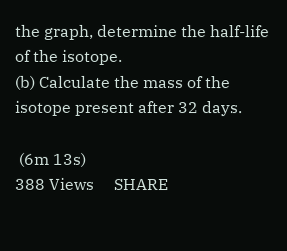the graph, determine the half-life of the isotope.
(b) Calculate the mass of the isotope present after 32 days.

 (6m 13s)
388 Views     SHARE